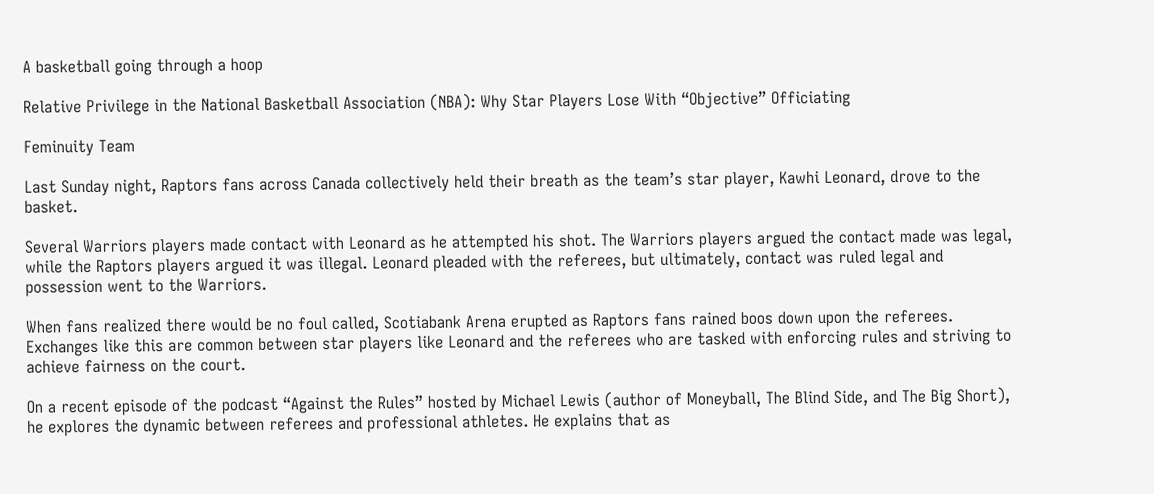A basketball going through a hoop

Relative Privilege in the National Basketball Association (NBA): Why Star Players Lose With “Objective” Officiating

Feminuity Team

Last Sunday night, Raptors fans across Canada collectively held their breath as the team’s star player, Kawhi Leonard, drove to the basket.

Several Warriors players made contact with Leonard as he attempted his shot. The Warriors players argued the contact made was legal, while the Raptors players argued it was illegal. Leonard pleaded with the referees, but ultimately, contact was ruled legal and possession went to the Warriors.

When fans realized there would be no foul called, Scotiabank Arena erupted as Raptors fans rained boos down upon the referees. Exchanges like this are common between star players like Leonard and the referees who are tasked with enforcing rules and striving to achieve fairness on the court.

On a recent episode of the podcast “Against the Rules” hosted by Michael Lewis (author of Moneyball, The Blind Side, and The Big Short), he explores the dynamic between referees and professional athletes. He explains that as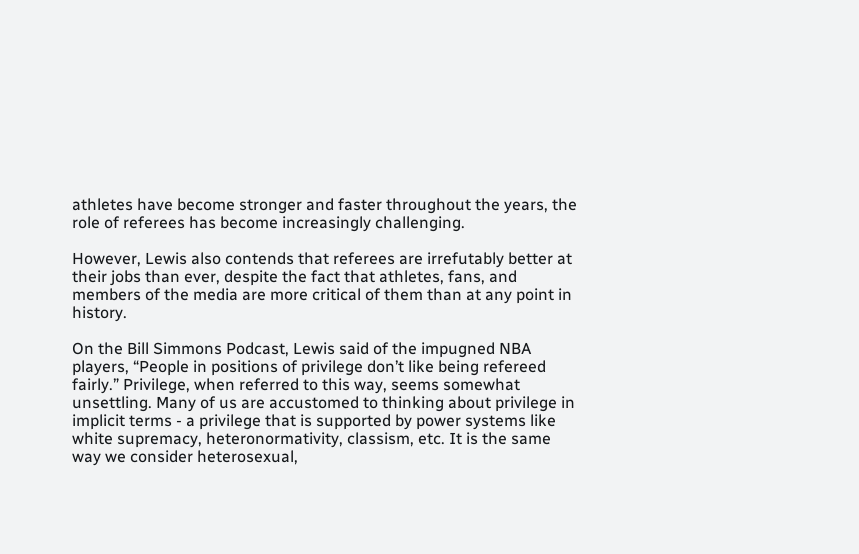athletes have become stronger and faster throughout the years, the role of referees has become increasingly challenging.

However, Lewis also contends that referees are irrefutably better at their jobs than ever, despite the fact that athletes, fans, and members of the media are more critical of them than at any point in history.

On the Bill Simmons Podcast, Lewis said of the impugned NBA players, “People in positions of privilege don’t like being refereed fairly.” Privilege, when referred to this way, seems somewhat unsettling. Many of us are accustomed to thinking about privilege in implicit terms - a privilege that is supported by power systems like white supremacy, heteronormativity, classism, etc. It is the same way we consider heterosexual,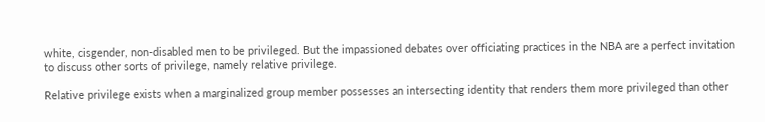white, cisgender, non-disabled men to be privileged. But the impassioned debates over officiating practices in the NBA are a perfect invitation to discuss other sorts of privilege, namely relative privilege.

Relative privilege exists when a marginalized group member possesses an intersecting identity that renders them more privileged than other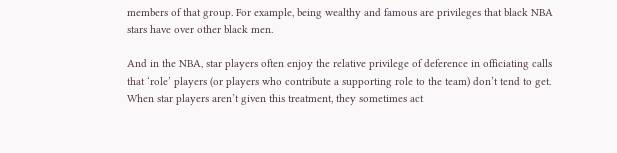members of that group. For example, being wealthy and famous are privileges that black NBA stars have over other black men.

And in the NBA, star players often enjoy the relative privilege of deference in officiating calls that ‘role’ players (or players who contribute a supporting role to the team) don’t tend to get. When star players aren’t given this treatment, they sometimes act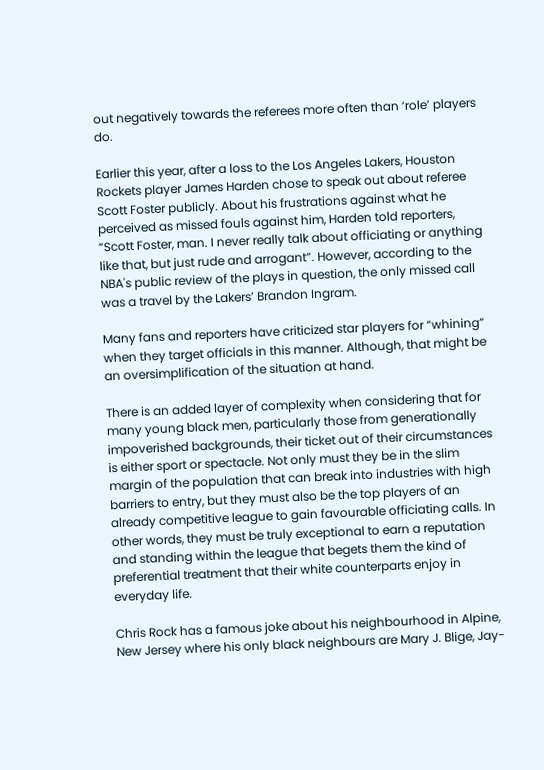out negatively towards the referees more often than ‘role’ players do.

Earlier this year, after a loss to the Los Angeles Lakers, Houston Rockets player James Harden chose to speak out about referee Scott Foster publicly. About his frustrations against what he perceived as missed fouls against him, Harden told reporters, “Scott Foster, man. I never really talk about officiating or anything like that, but just rude and arrogant”. However, according to the NBA's public review of the plays in question, the only missed call was a travel by the Lakers’ Brandon Ingram.

Many fans and reporters have criticized star players for “whining” when they target officials in this manner. Although, that might be an oversimplification of the situation at hand.

There is an added layer of complexity when considering that for many young black men, particularly those from generationally impoverished backgrounds, their ticket out of their circumstances is either sport or spectacle. Not only must they be in the slim margin of the population that can break into industries with high barriers to entry, but they must also be the top players of an already competitive league to gain favourable officiating calls. In other words, they must be truly exceptional to earn a reputation and standing within the league that begets them the kind of preferential treatment that their white counterparts enjoy in everyday life.

Chris Rock has a famous joke about his neighbourhood in Alpine, New Jersey where his only black neighbours are Mary J. Blige, Jay-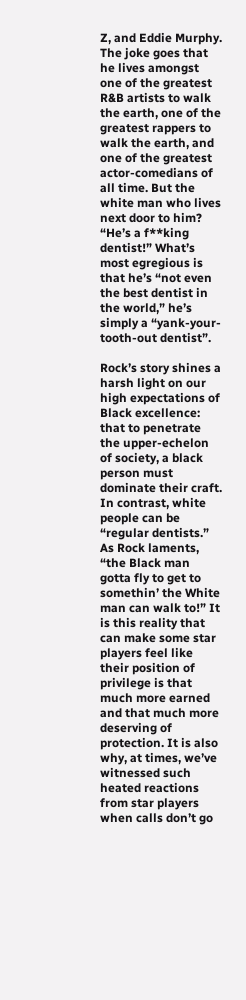Z, and Eddie Murphy. The joke goes that he lives amongst one of the greatest R&B artists to walk the earth, one of the greatest rappers to walk the earth, and one of the greatest actor-comedians of all time. But the white man who lives next door to him? “He’s a f**king dentist!” What’s most egregious is that he’s “not even the best dentist in the world,” he’s simply a “yank-your-tooth-out dentist”.

Rock’s story shines a harsh light on our high expectations of Black excellence: that to penetrate the upper-echelon of society, a black person must dominate their craft. In contrast, white people can be “regular dentists.” As Rock laments, “the Black man gotta fly to get to somethin’ the White man can walk to!” It is this reality that can make some star players feel like their position of privilege is that much more earned and that much more deserving of protection. It is also why, at times, we’ve witnessed such heated reactions from star players when calls don’t go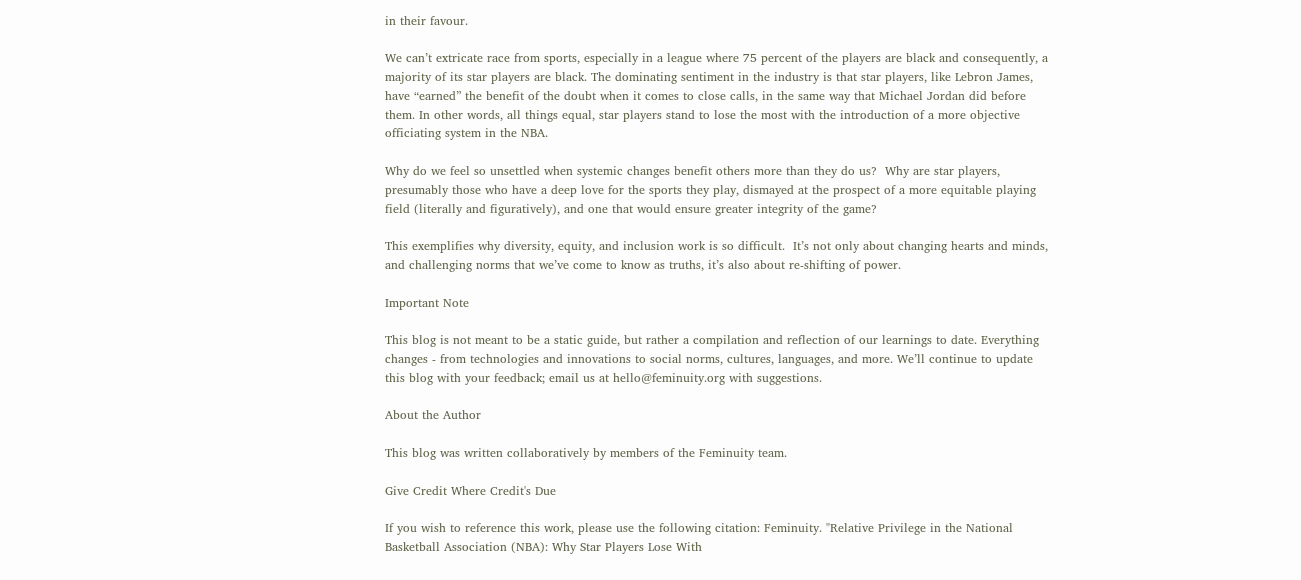in their favour.

We can’t extricate race from sports, especially in a league where 75 percent of the players are black and consequently, a majority of its star players are black. The dominating sentiment in the industry is that star players, like Lebron James, have “earned” the benefit of the doubt when it comes to close calls, in the same way that Michael Jordan did before them. In other words, all things equal, star players stand to lose the most with the introduction of a more objective officiating system in the NBA.

Why do we feel so unsettled when systemic changes benefit others more than they do us?  Why are star players, presumably those who have a deep love for the sports they play, dismayed at the prospect of a more equitable playing field (literally and figuratively), and one that would ensure greater integrity of the game?

This exemplifies why diversity, equity, and inclusion work is so difficult.  It’s not only about changing hearts and minds, and challenging norms that we’ve come to know as truths, it’s also about re-shifting of power.

Important Note

This blog is not meant to be a static guide, but rather a compilation and reflection of our learnings to date. Everything changes - from technologies and innovations to social norms, cultures, languages, and more. We’ll continue to update this blog with your feedback; email us at hello@feminuity.org with suggestions.

About the Author

This blog was written collaboratively by members of the Feminuity team.

Give Credit Where Credit's Due

If you wish to reference this work, please use the following citation: Feminuity. "Relative Privilege in the National Basketball Association (NBA): Why Star Players Lose With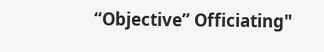“Objective” Officiating"